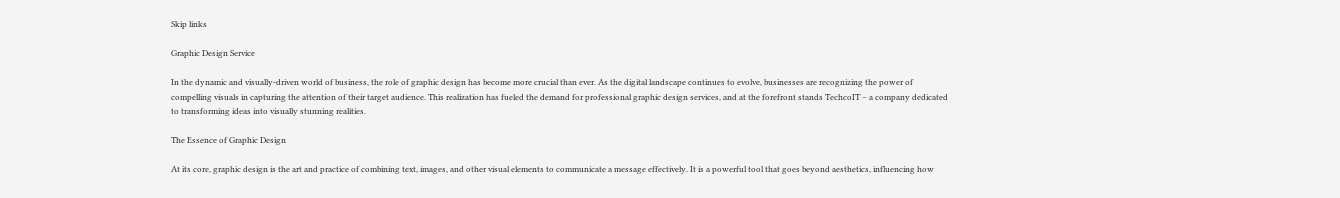Skip links

Graphic Design Service

In the dynamic and visually-driven world of business, the role of graphic design has become more crucial than ever. As the digital landscape continues to evolve, businesses are recognizing the power of compelling visuals in capturing the attention of their target audience. This realization has fueled the demand for professional graphic design services, and at the forefront stands TechcoIT – a company dedicated to transforming ideas into visually stunning realities.

The Essence of Graphic Design

At its core, graphic design is the art and practice of combining text, images, and other visual elements to communicate a message effectively. It is a powerful tool that goes beyond aesthetics, influencing how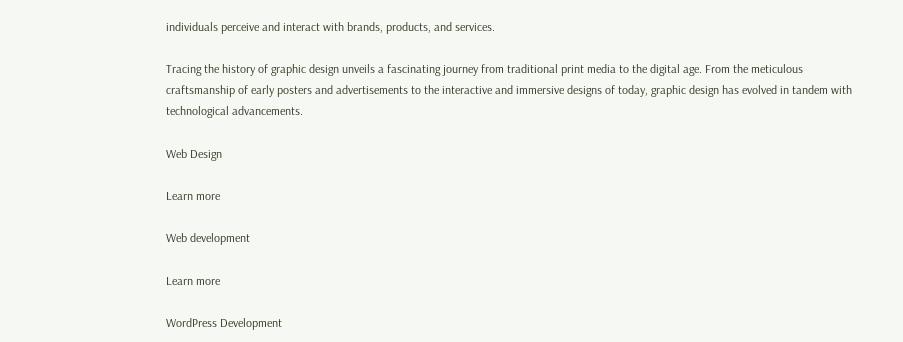individuals perceive and interact with brands, products, and services.

Tracing the history of graphic design unveils a fascinating journey from traditional print media to the digital age. From the meticulous craftsmanship of early posters and advertisements to the interactive and immersive designs of today, graphic design has evolved in tandem with technological advancements.

Web Design

Learn more

Web development

Learn more

WordPress Development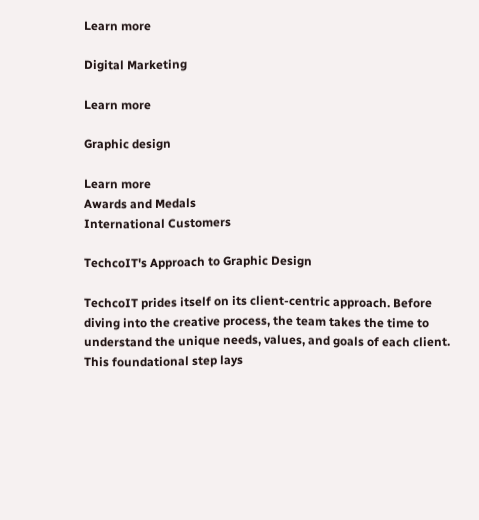Learn more

Digital Marketing

Learn more

Graphic design

Learn more
Awards and Medals
International Customers

TechcoIT's Approach to Graphic Design

TechcoIT prides itself on its client-centric approach. Before diving into the creative process, the team takes the time to understand the unique needs, values, and goals of each client. This foundational step lays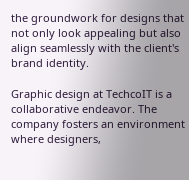the groundwork for designs that not only look appealing but also align seamlessly with the client's brand identity.

Graphic design at TechcoIT is a collaborative endeavor. The company fosters an environment where designers,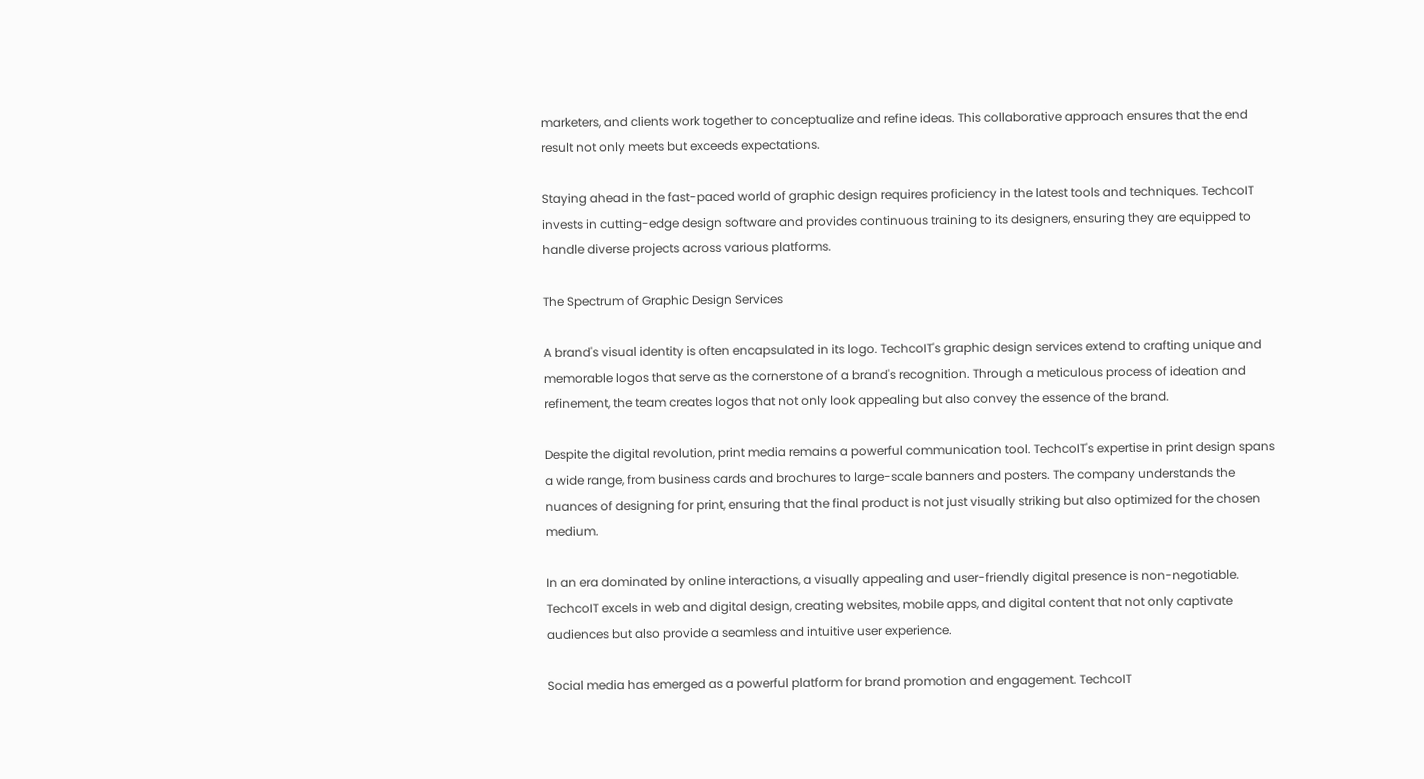marketers, and clients work together to conceptualize and refine ideas. This collaborative approach ensures that the end result not only meets but exceeds expectations.

Staying ahead in the fast-paced world of graphic design requires proficiency in the latest tools and techniques. TechcoIT invests in cutting-edge design software and provides continuous training to its designers, ensuring they are equipped to handle diverse projects across various platforms.

The Spectrum of Graphic Design Services

A brand's visual identity is often encapsulated in its logo. TechcoIT's graphic design services extend to crafting unique and memorable logos that serve as the cornerstone of a brand's recognition. Through a meticulous process of ideation and refinement, the team creates logos that not only look appealing but also convey the essence of the brand.

Despite the digital revolution, print media remains a powerful communication tool. TechcoIT's expertise in print design spans a wide range, from business cards and brochures to large-scale banners and posters. The company understands the nuances of designing for print, ensuring that the final product is not just visually striking but also optimized for the chosen medium.

In an era dominated by online interactions, a visually appealing and user-friendly digital presence is non-negotiable. TechcoIT excels in web and digital design, creating websites, mobile apps, and digital content that not only captivate audiences but also provide a seamless and intuitive user experience.

Social media has emerged as a powerful platform for brand promotion and engagement. TechcoIT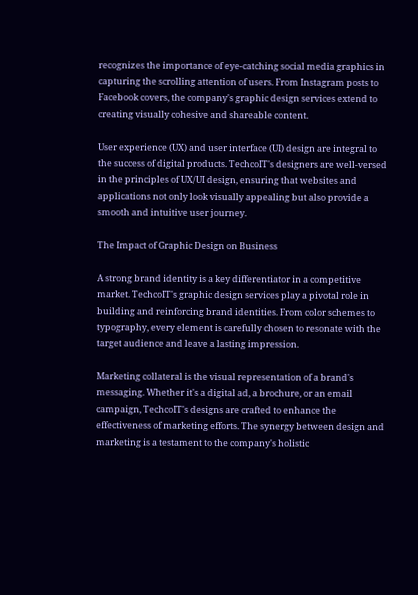recognizes the importance of eye-catching social media graphics in capturing the scrolling attention of users. From Instagram posts to Facebook covers, the company's graphic design services extend to creating visually cohesive and shareable content.

User experience (UX) and user interface (UI) design are integral to the success of digital products. TechcoIT's designers are well-versed in the principles of UX/UI design, ensuring that websites and applications not only look visually appealing but also provide a smooth and intuitive user journey.

The Impact of Graphic Design on Business

A strong brand identity is a key differentiator in a competitive market. TechcoIT's graphic design services play a pivotal role in building and reinforcing brand identities. From color schemes to typography, every element is carefully chosen to resonate with the target audience and leave a lasting impression.

Marketing collateral is the visual representation of a brand's messaging. Whether it's a digital ad, a brochure, or an email campaign, TechcoIT's designs are crafted to enhance the effectiveness of marketing efforts. The synergy between design and marketing is a testament to the company's holistic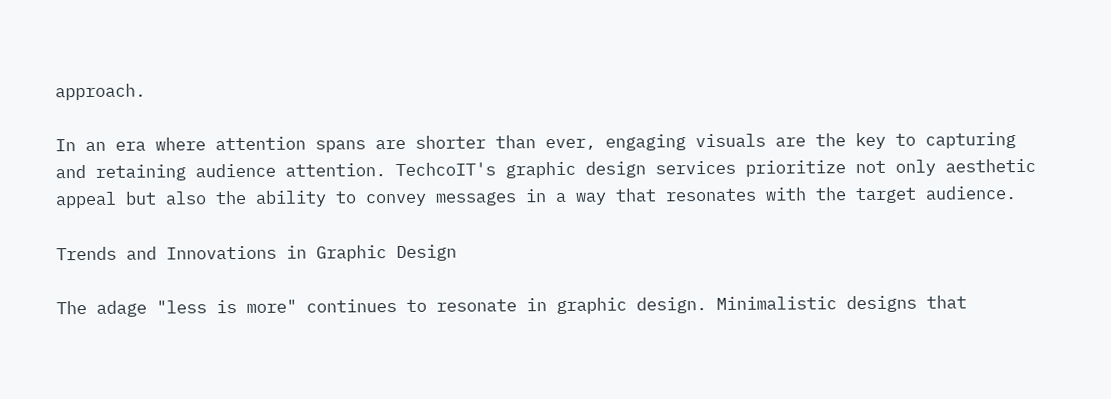approach.

In an era where attention spans are shorter than ever, engaging visuals are the key to capturing and retaining audience attention. TechcoIT's graphic design services prioritize not only aesthetic appeal but also the ability to convey messages in a way that resonates with the target audience.

Trends and Innovations in Graphic Design

The adage "less is more" continues to resonate in graphic design. Minimalistic designs that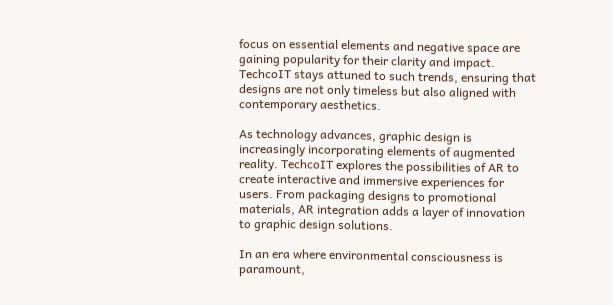focus on essential elements and negative space are gaining popularity for their clarity and impact. TechcoIT stays attuned to such trends, ensuring that designs are not only timeless but also aligned with contemporary aesthetics.

As technology advances, graphic design is increasingly incorporating elements of augmented reality. TechcoIT explores the possibilities of AR to create interactive and immersive experiences for users. From packaging designs to promotional materials, AR integration adds a layer of innovation to graphic design solutions.

In an era where environmental consciousness is paramount,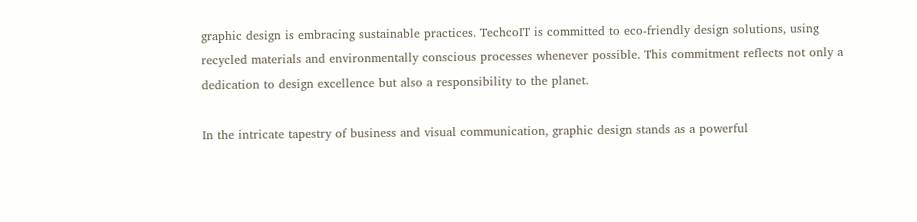graphic design is embracing sustainable practices. TechcoIT is committed to eco-friendly design solutions, using recycled materials and environmentally conscious processes whenever possible. This commitment reflects not only a dedication to design excellence but also a responsibility to the planet.

In the intricate tapestry of business and visual communication, graphic design stands as a powerful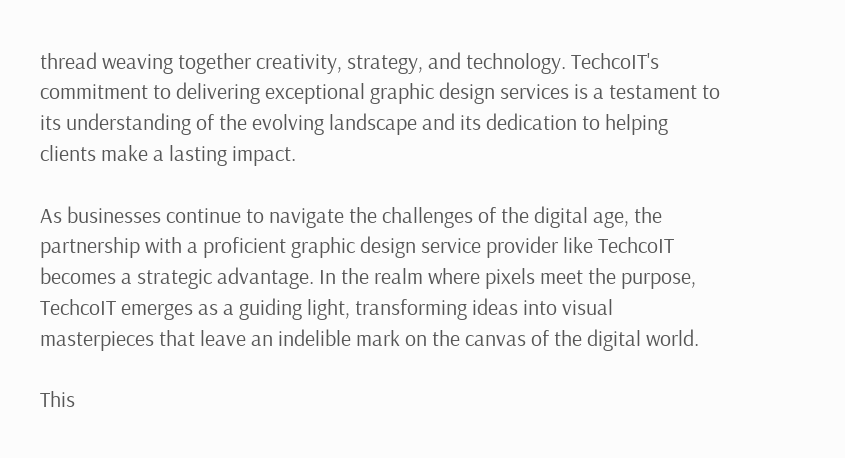thread weaving together creativity, strategy, and technology. TechcoIT's commitment to delivering exceptional graphic design services is a testament to its understanding of the evolving landscape and its dedication to helping clients make a lasting impact.

As businesses continue to navigate the challenges of the digital age, the partnership with a proficient graphic design service provider like TechcoIT becomes a strategic advantage. In the realm where pixels meet the purpose, TechcoIT emerges as a guiding light, transforming ideas into visual masterpieces that leave an indelible mark on the canvas of the digital world.

This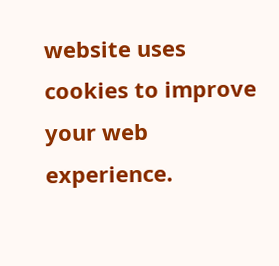website uses cookies to improve your web experience.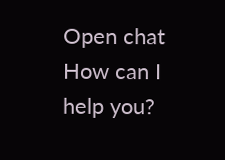Open chat
How can I help you?